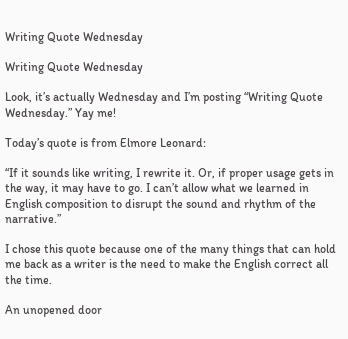Writing Quote Wednesday

Writing Quote Wednesday

Look, it’s actually Wednesday and I’m posting “Writing Quote Wednesday.” Yay me!

Today’s quote is from Elmore Leonard:

“If it sounds like writing, I rewrite it. Or, if proper usage gets in the way, it may have to go. I can’t allow what we learned in English composition to disrupt the sound and rhythm of the narrative.”

I chose this quote because one of the many things that can hold me back as a writer is the need to make the English correct all the time.

An unopened door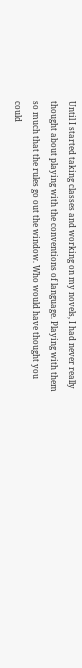Until I started taking classes and working on my novels, I had never really thought about playing with the conventions of language. Playing with them so much that the rules go out the window. Who would have thought you could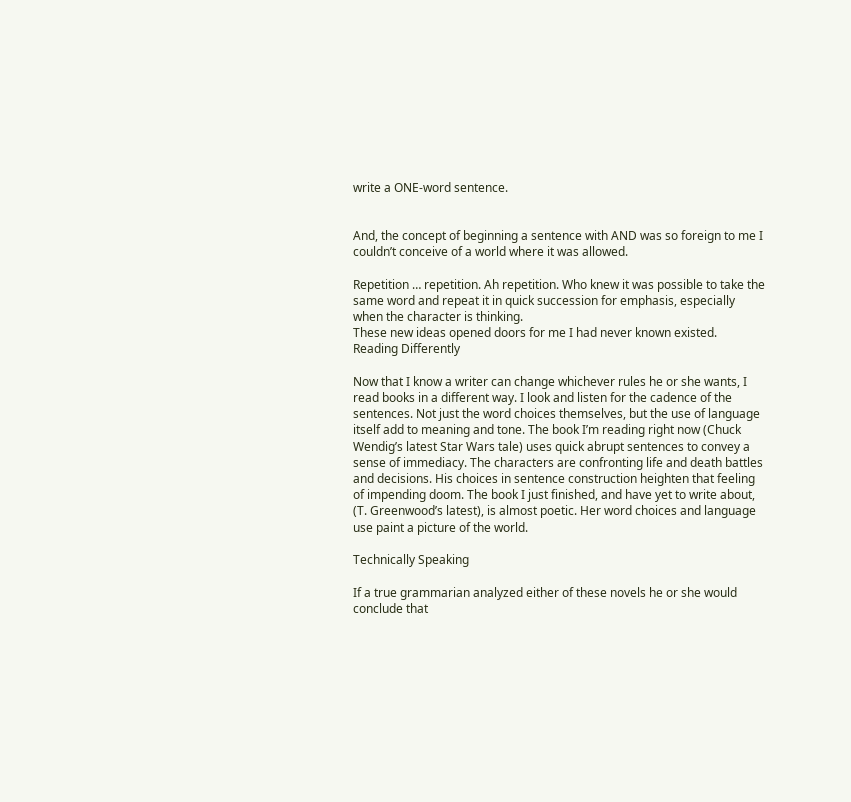write a ONE-word sentence.


And, the concept of beginning a sentence with AND was so foreign to me I couldn’t conceive of a world where it was allowed.

Repetition … repetition. Ah repetition. Who knew it was possible to take the same word and repeat it in quick succession for emphasis, especially when the character is thinking.
These new ideas opened doors for me I had never known existed.
Reading Differently

Now that I know a writer can change whichever rules he or she wants, I read books in a different way. I look and listen for the cadence of the sentences. Not just the word choices themselves, but the use of language itself add to meaning and tone. The book I’m reading right now (Chuck Wendig’s latest Star Wars tale) uses quick abrupt sentences to convey a sense of immediacy. The characters are confronting life and death battles and decisions. His choices in sentence construction heighten that feeling of impending doom. The book I just finished, and have yet to write about, (T. Greenwood’s latest), is almost poetic. Her word choices and language use paint a picture of the world.

Technically Speaking

If a true grammarian analyzed either of these novels he or she would conclude that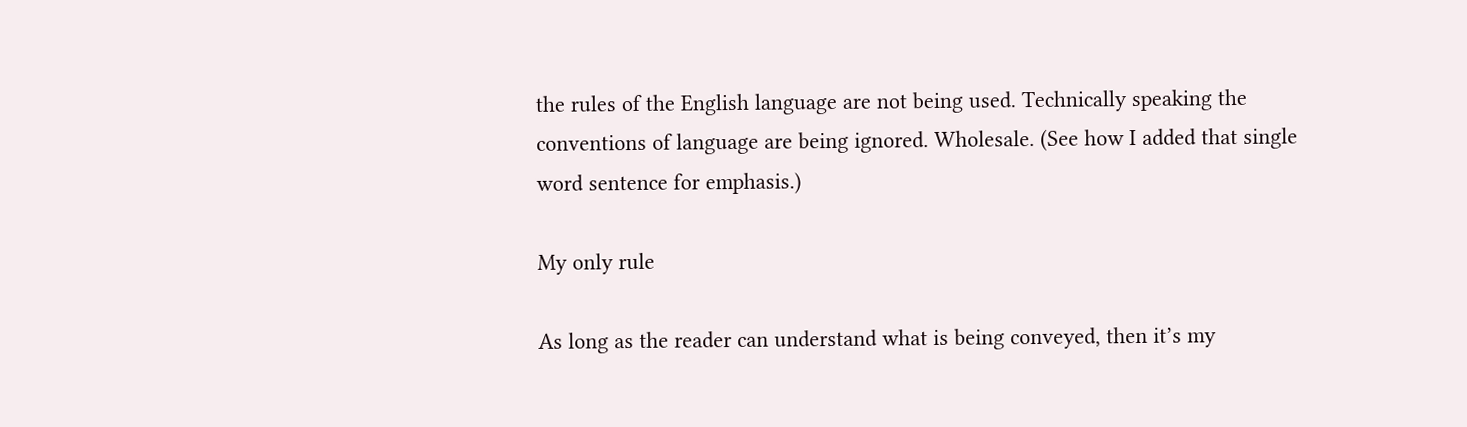the rules of the English language are not being used. Technically speaking the conventions of language are being ignored. Wholesale. (See how I added that single word sentence for emphasis.)

My only rule

As long as the reader can understand what is being conveyed, then it’s my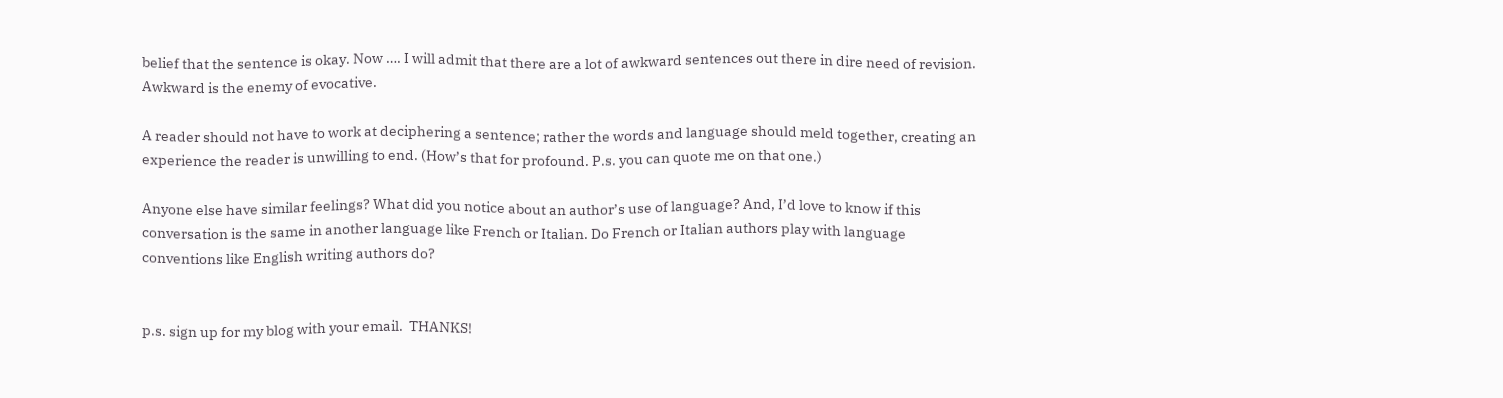belief that the sentence is okay. Now …. I will admit that there are a lot of awkward sentences out there in dire need of revision. Awkward is the enemy of evocative.

A reader should not have to work at deciphering a sentence; rather the words and language should meld together, creating an experience the reader is unwilling to end. (How’s that for profound. P.s. you can quote me on that one.)

Anyone else have similar feelings? What did you notice about an author’s use of language? And, I’d love to know if this conversation is the same in another language like French or Italian. Do French or Italian authors play with language conventions like English writing authors do?


p.s. sign up for my blog with your email.  THANKS!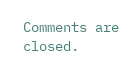Comments are closed.